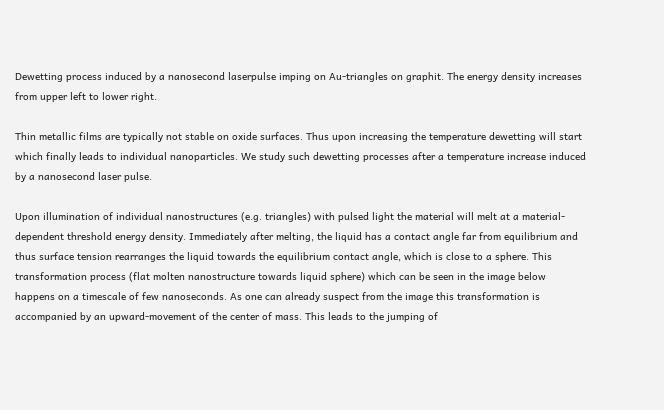Dewetting process induced by a nanosecond laserpulse imping on Au-triangles on graphit. The energy density increases from upper left to lower right.

Thin metallic films are typically not stable on oxide surfaces. Thus upon increasing the temperature dewetting will start which finally leads to individual nanoparticles. We study such dewetting processes after a temperature increase induced by a nanosecond laser pulse.

Upon illumination of individual nanostructures (e.g. triangles) with pulsed light the material will melt at a material-dependent threshold energy density. Immediately after melting, the liquid has a contact angle far from equilibrium and thus surface tension rearranges the liquid towards the equilibrium contact angle, which is close to a sphere. This transformation process (flat molten nanostructure towards liquid sphere) which can be seen in the image below happens on a timescale of few nanoseconds. As one can already suspect from the image this transformation is accompanied by an upward-movement of the center of mass. This leads to the jumping of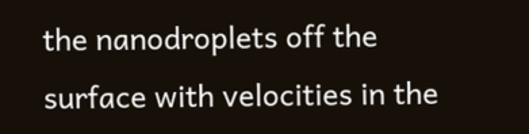the nanodroplets off the surface with velocities in the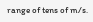range of tens of m/s.